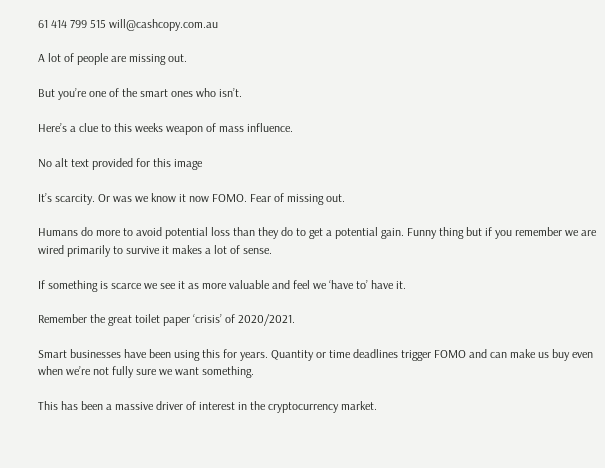61 414 799 515 will@cashcopy.com.au

A lot of people are missing out.

But you’re one of the smart ones who isn’t.

Here’s a clue to this weeks weapon of mass influence.

No alt text provided for this image

It’s scarcity. Or was we know it now FOMO. Fear of missing out.

Humans do more to avoid potential loss than they do to get a potential gain. Funny thing but if you remember we are wired primarily to survive it makes a lot of sense.

If something is scarce we see it as more valuable and feel we ‘have to’ have it.

Remember the great toilet paper ‘crisis’ of 2020/2021.

Smart businesses have been using this for years. Quantity or time deadlines trigger FOMO and can make us buy even when we’re not fully sure we want something.

This has been a massive driver of interest in the cryptocurrency market.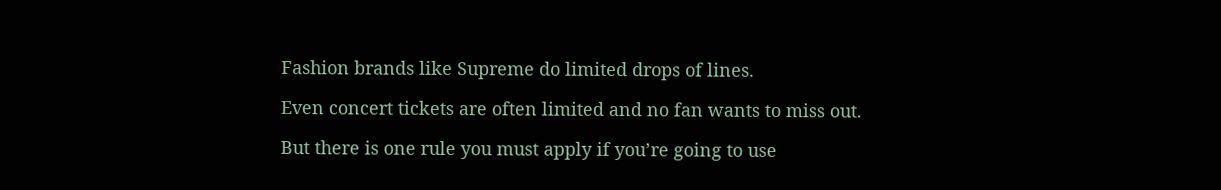Fashion brands like Supreme do limited drops of lines.

Even concert tickets are often limited and no fan wants to miss out.

But there is one rule you must apply if you’re going to use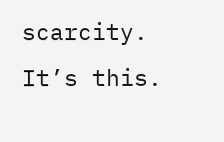scarcity. It’s this.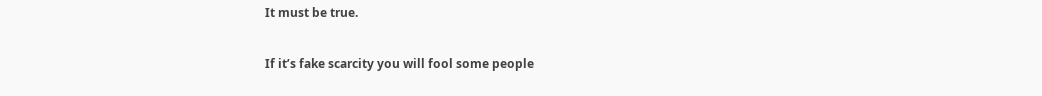It must be true.

If it’s fake scarcity you will fool some people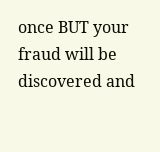once BUT your fraud will be discovered and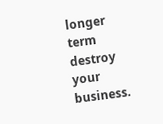longer term destroy your business.